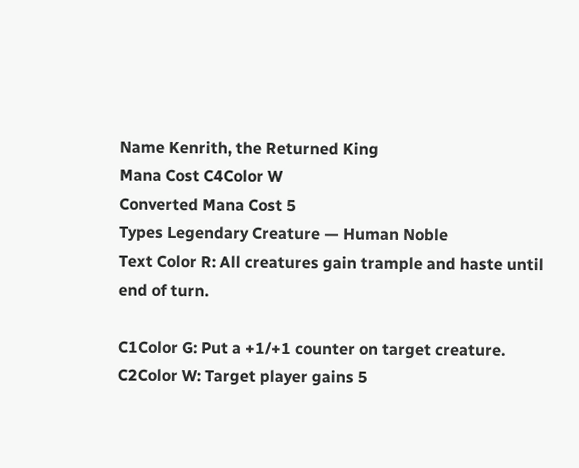Name Kenrith, the Returned King
Mana Cost C4Color W
Converted Mana Cost 5
Types Legendary Creature — Human Noble
Text Color R: All creatures gain trample and haste until end of turn.

C1Color G: Put a +1/+1 counter on target creature.
C2Color W: Target player gains 5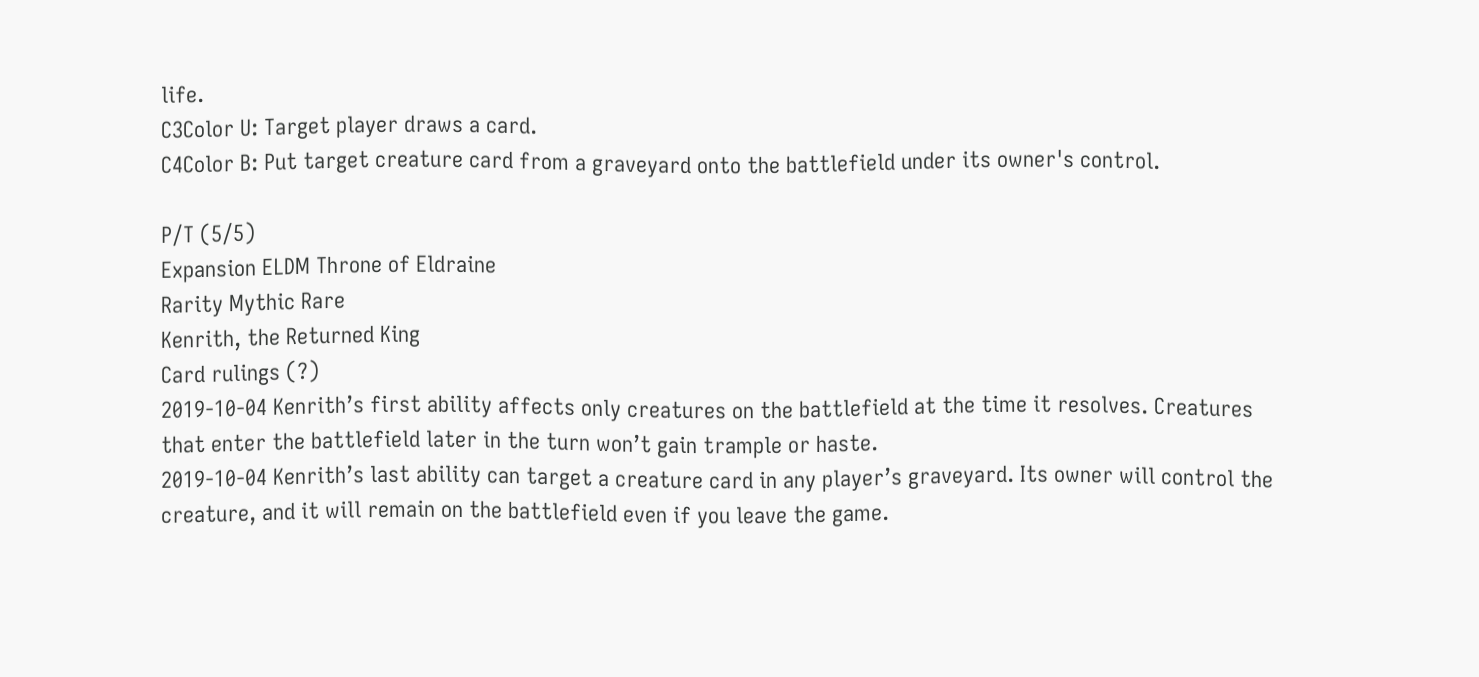life.
C3Color U: Target player draws a card.
C4Color B: Put target creature card from a graveyard onto the battlefield under its owner's control.

P/T (5/5)
Expansion ELDM Throne of Eldraine
Rarity Mythic Rare
Kenrith, the Returned King
Card rulings (?)
2019-10-04 Kenrith’s first ability affects only creatures on the battlefield at the time it resolves. Creatures that enter the battlefield later in the turn won’t gain trample or haste.
2019-10-04 Kenrith’s last ability can target a creature card in any player’s graveyard. Its owner will control the creature, and it will remain on the battlefield even if you leave the game.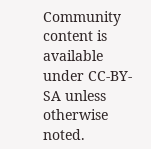Community content is available under CC-BY-SA unless otherwise noted.